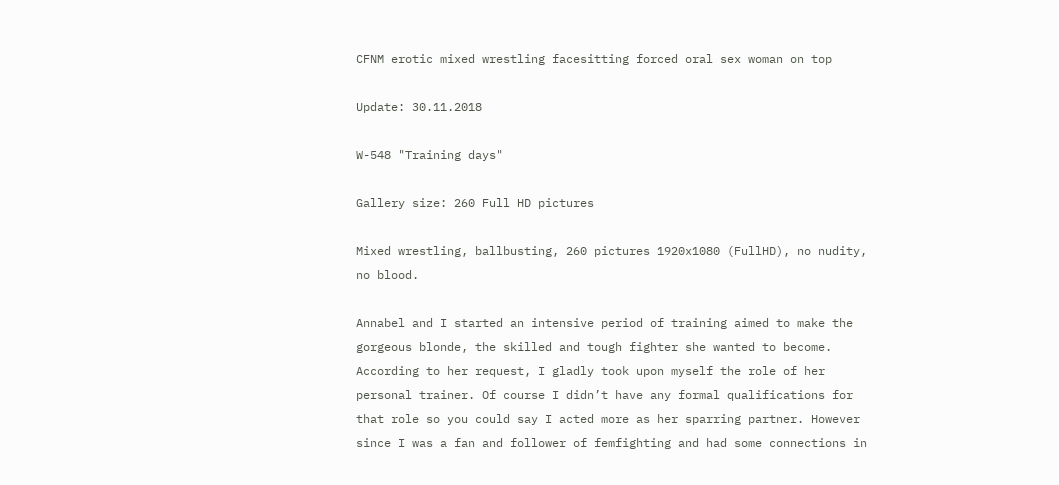CFNM erotic mixed wrestling facesitting forced oral sex woman on top

Update: 30.11.2018

W-548 "Training days"

Gallery size: 260 Full HD pictures

Mixed wrestling, ballbusting, 260 pictures 1920x1080 (FullHD), no nudity, no blood.

Annabel and I started an intensive period of training aimed to make the gorgeous blonde, the skilled and tough fighter she wanted to become. According to her request, I gladly took upon myself the role of her personal trainer. Of course I didn’t have any formal qualifications for that role so you could say I acted more as her sparring partner. However since I was a fan and follower of femfighting and had some connections in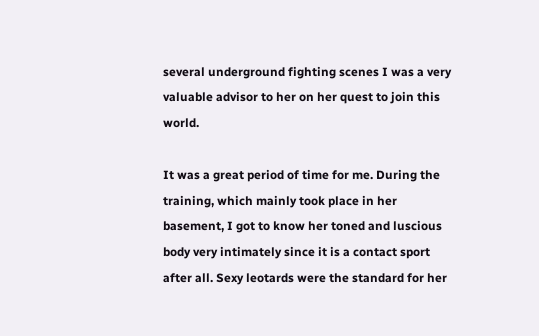several underground fighting scenes I was a very valuable advisor to her on her quest to join this world.

It was a great period of time for me. During the training, which mainly took place in her basement, I got to know her toned and luscious body very intimately since it is a contact sport after all. Sexy leotards were the standard for her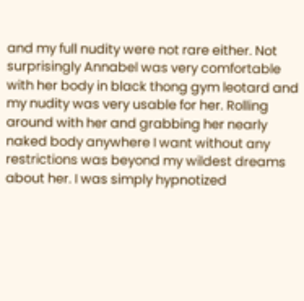and my full nudity were not rare either. Not surprisingly Annabel was very comfortable with her body in black thong gym leotard and my nudity was very usable for her. Rolling around with her and grabbing her nearly naked body anywhere I want without any restrictions was beyond my wildest dreams about her. I was simply hypnotized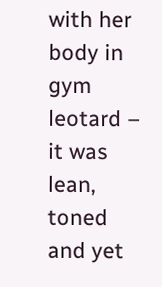with her body in gym leotard – it was lean, toned and yet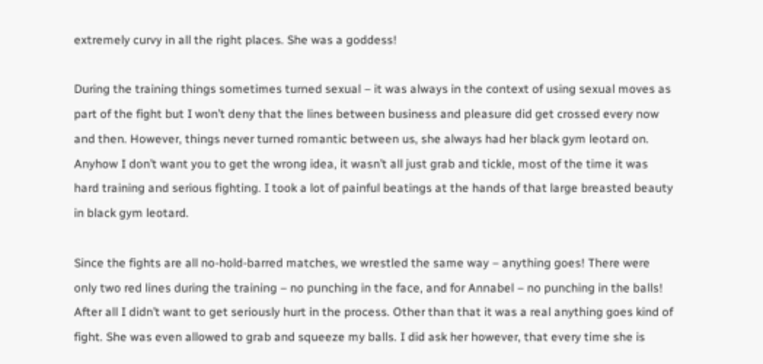extremely curvy in all the right places. She was a goddess!

During the training things sometimes turned sexual – it was always in the context of using sexual moves as part of the fight but I won’t deny that the lines between business and pleasure did get crossed every now and then. However, things never turned romantic between us, she always had her black gym leotard on. Anyhow I don’t want you to get the wrong idea, it wasn’t all just grab and tickle, most of the time it was hard training and serious fighting. I took a lot of painful beatings at the hands of that large breasted beauty in black gym leotard.

Since the fights are all no-hold-barred matches, we wrestled the same way – anything goes! There were only two red lines during the training – no punching in the face, and for Annabel – no punching in the balls! After all I didn’t want to get seriously hurt in the process. Other than that it was a real anything goes kind of fight. She was even allowed to grab and squeeze my balls. I did ask her however, that every time she is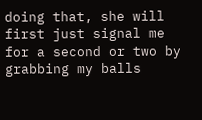doing that, she will first just signal me for a second or two by grabbing my balls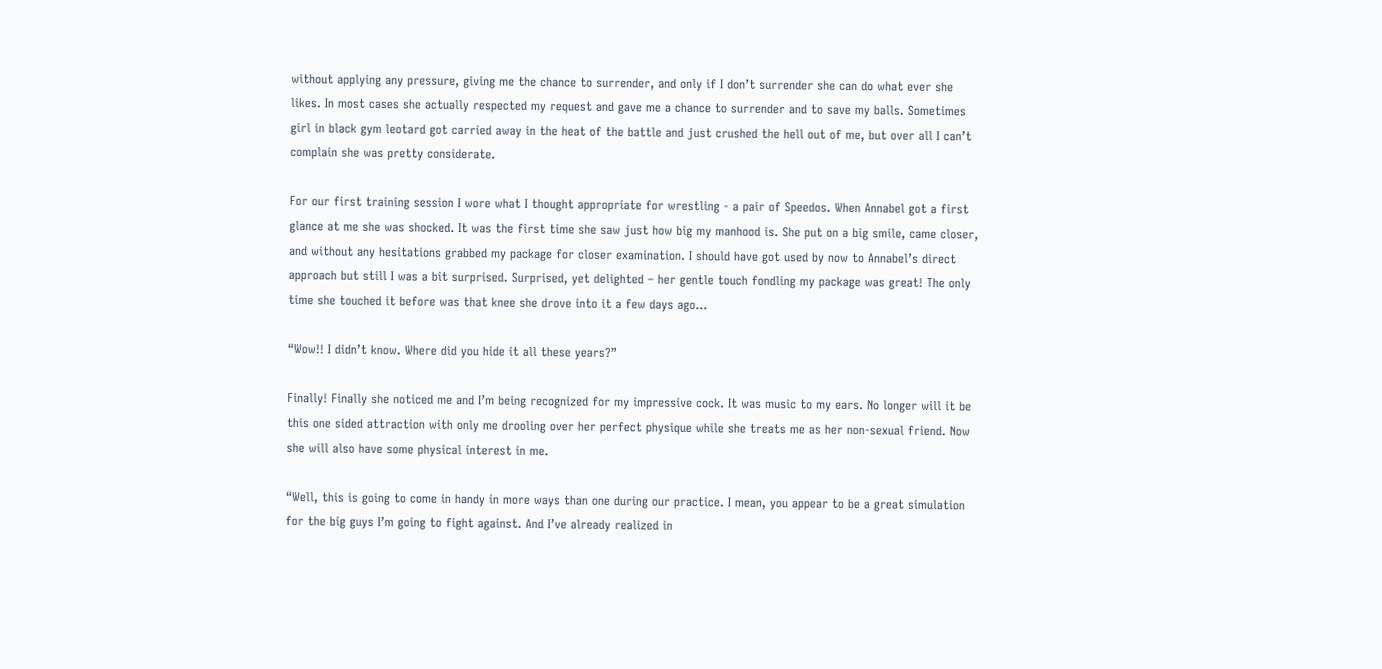without applying any pressure, giving me the chance to surrender, and only if I don’t surrender she can do what ever she likes. In most cases she actually respected my request and gave me a chance to surrender and to save my balls. Sometimes girl in black gym leotard got carried away in the heat of the battle and just crushed the hell out of me, but over all I can’t complain she was pretty considerate.

For our first training session I wore what I thought appropriate for wrestling - a pair of Speedos. When Annabel got a first glance at me she was shocked. It was the first time she saw just how big my manhood is. She put on a big smile, came closer, and without any hesitations grabbed my package for closer examination. I should have got used by now to Annabel’s direct approach but still I was a bit surprised. Surprised, yet delighted – her gentle touch fondling my package was great! The only time she touched it before was that knee she drove into it a few days ago…

“Wow!! I didn’t know. Where did you hide it all these years?”

Finally! Finally she noticed me and I’m being recognized for my impressive cock. It was music to my ears. No longer will it be this one sided attraction with only me drooling over her perfect physique while she treats me as her non-sexual friend. Now she will also have some physical interest in me.

“Well, this is going to come in handy in more ways than one during our practice. I mean, you appear to be a great simulation for the big guys I’m going to fight against. And I’ve already realized in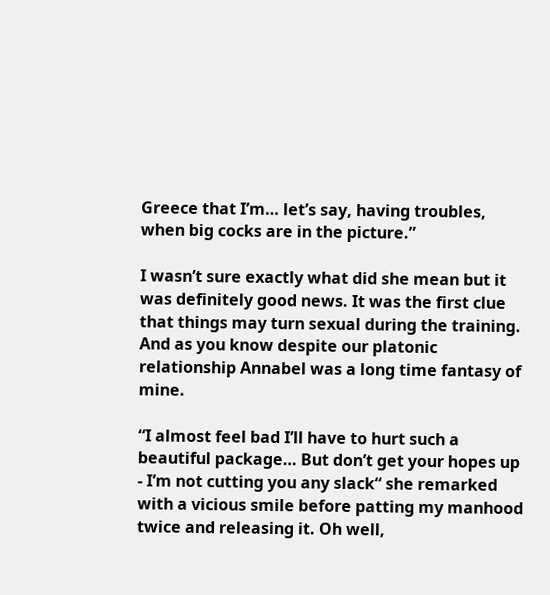Greece that I’m… let’s say, having troubles, when big cocks are in the picture.”

I wasn’t sure exactly what did she mean but it was definitely good news. It was the first clue that things may turn sexual during the training. And as you know despite our platonic relationship Annabel was a long time fantasy of mine.

“I almost feel bad I’ll have to hurt such a beautiful package… But don’t get your hopes up - I’m not cutting you any slack“ she remarked with a vicious smile before patting my manhood twice and releasing it. Oh well,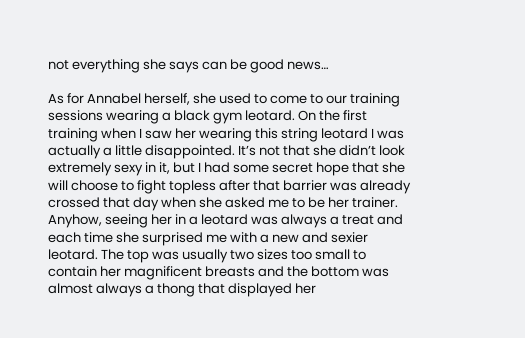not everything she says can be good news…

As for Annabel herself, she used to come to our training sessions wearing a black gym leotard. On the first training when I saw her wearing this string leotard I was actually a little disappointed. It’s not that she didn’t look extremely sexy in it, but I had some secret hope that she will choose to fight topless after that barrier was already crossed that day when she asked me to be her trainer. Anyhow, seeing her in a leotard was always a treat and each time she surprised me with a new and sexier leotard. The top was usually two sizes too small to contain her magnificent breasts and the bottom was almost always a thong that displayed her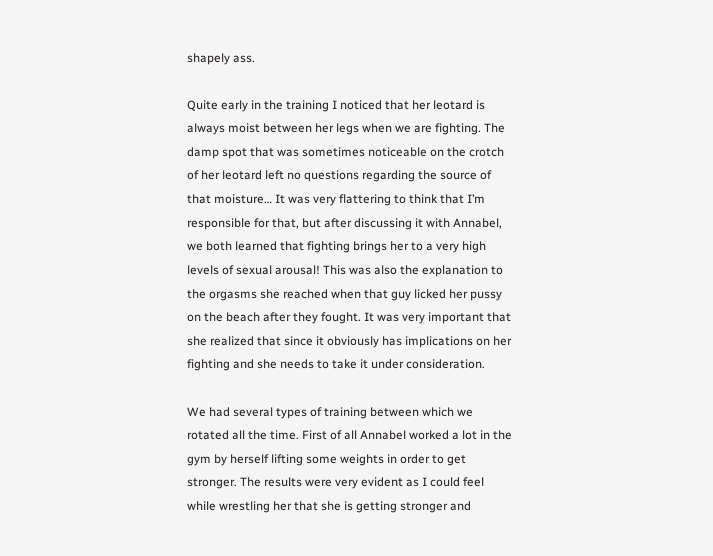shapely ass.

Quite early in the training I noticed that her leotard is always moist between her legs when we are fighting. The damp spot that was sometimes noticeable on the crotch of her leotard left no questions regarding the source of that moisture… It was very flattering to think that I’m responsible for that, but after discussing it with Annabel, we both learned that fighting brings her to a very high levels of sexual arousal! This was also the explanation to the orgasms she reached when that guy licked her pussy on the beach after they fought. It was very important that she realized that since it obviously has implications on her fighting and she needs to take it under consideration.

We had several types of training between which we rotated all the time. First of all Annabel worked a lot in the gym by herself lifting some weights in order to get stronger. The results were very evident as I could feel while wrestling her that she is getting stronger and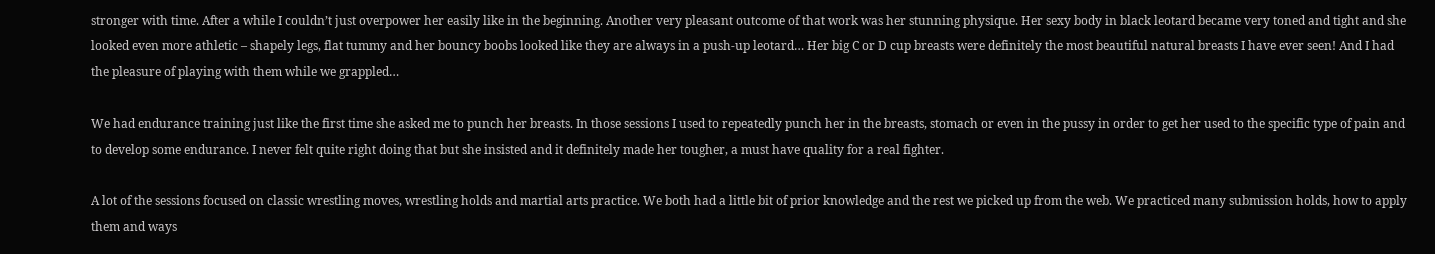stronger with time. After a while I couldn’t just overpower her easily like in the beginning. Another very pleasant outcome of that work was her stunning physique. Her sexy body in black leotard became very toned and tight and she looked even more athletic – shapely legs, flat tummy and her bouncy boobs looked like they are always in a push-up leotard… Her big C or D cup breasts were definitely the most beautiful natural breasts I have ever seen! And I had the pleasure of playing with them while we grappled…

We had endurance training just like the first time she asked me to punch her breasts. In those sessions I used to repeatedly punch her in the breasts, stomach or even in the pussy in order to get her used to the specific type of pain and to develop some endurance. I never felt quite right doing that but she insisted and it definitely made her tougher, a must have quality for a real fighter.

A lot of the sessions focused on classic wrestling moves, wrestling holds and martial arts practice. We both had a little bit of prior knowledge and the rest we picked up from the web. We practiced many submission holds, how to apply them and ways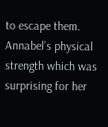to escape them. Annabel’s physical strength which was surprising for her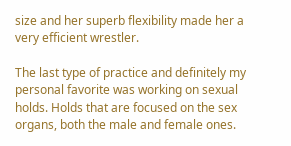size and her superb flexibility made her a very efficient wrestler.

The last type of practice and definitely my personal favorite was working on sexual holds. Holds that are focused on the sex organs, both the male and female ones.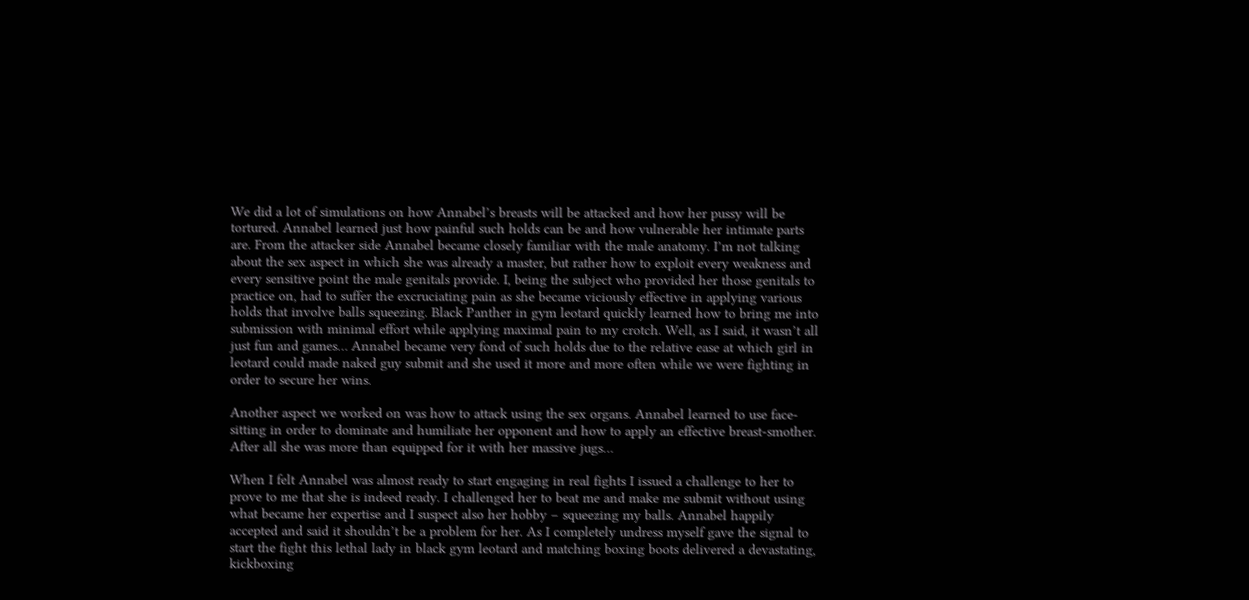We did a lot of simulations on how Annabel’s breasts will be attacked and how her pussy will be tortured. Annabel learned just how painful such holds can be and how vulnerable her intimate parts are. From the attacker side Annabel became closely familiar with the male anatomy. I’m not talking about the sex aspect in which she was already a master, but rather how to exploit every weakness and every sensitive point the male genitals provide. I, being the subject who provided her those genitals to practice on, had to suffer the excruciating pain as she became viciously effective in applying various holds that involve balls squeezing. Black Panther in gym leotard quickly learned how to bring me into submission with minimal effort while applying maximal pain to my crotch. Well, as I said, it wasn’t all just fun and games… Annabel became very fond of such holds due to the relative ease at which girl in leotard could made naked guy submit and she used it more and more often while we were fighting in order to secure her wins.

Another aspect we worked on was how to attack using the sex organs. Annabel learned to use face-sitting in order to dominate and humiliate her opponent and how to apply an effective breast-smother. After all she was more than equipped for it with her massive jugs…

When I felt Annabel was almost ready to start engaging in real fights I issued a challenge to her to prove to me that she is indeed ready. I challenged her to beat me and make me submit without using what became her expertise and I suspect also her hobby – squeezing my balls. Annabel happily accepted and said it shouldn’t be a problem for her. As I completely undress myself gave the signal to start the fight this lethal lady in black gym leotard and matching boxing boots delivered a devastating, kickboxing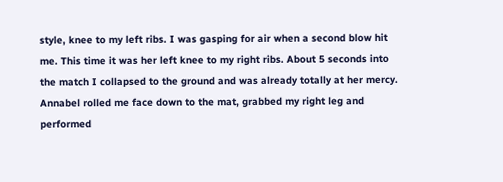style, knee to my left ribs. I was gasping for air when a second blow hit me. This time it was her left knee to my right ribs. About 5 seconds into the match I collapsed to the ground and was already totally at her mercy. Annabel rolled me face down to the mat, grabbed my right leg and performed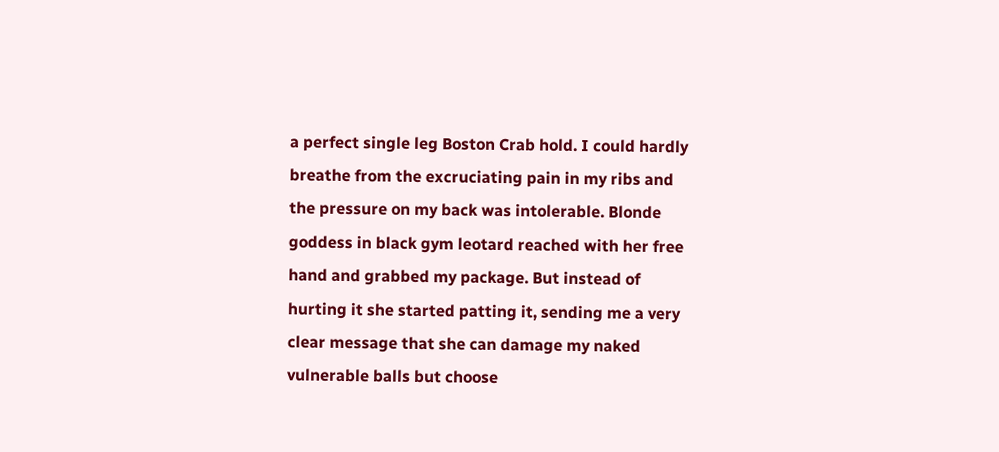a perfect single leg Boston Crab hold. I could hardly breathe from the excruciating pain in my ribs and the pressure on my back was intolerable. Blonde goddess in black gym leotard reached with her free hand and grabbed my package. But instead of hurting it she started patting it, sending me a very clear message that she can damage my naked vulnerable balls but choose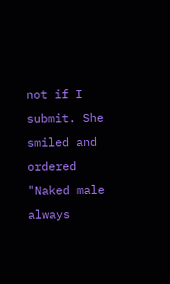not if I submit. She smiled and ordered "Naked male always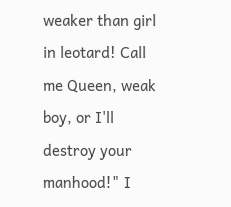weaker than girl in leotard! Call me Queen, weak boy, or I'll destroy your manhood!" I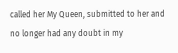called her My Queen, submitted to her and no longer had any doubt in my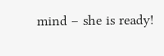mind – she is ready!